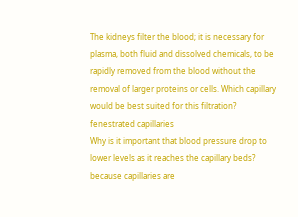The kidneys filter the blood; it is necessary for plasma, both fluid and dissolved chemicals, to be rapidly removed from the blood without the removal of larger proteins or cells. Which capillary would be best suited for this filtration?
fenestrated capillaries
Why is it important that blood pressure drop to lower levels as it reaches the capillary beds?
because capillaries are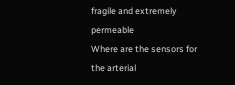fragile and extremely permeable
Where are the sensors for the arterial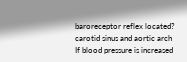baroreceptor reflex located?
carotid sinus and aortic arch
If blood pressure is increased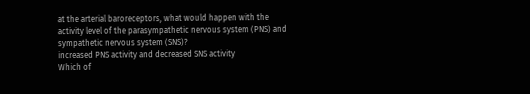at the arterial baroreceptors, what would happen with the activity level of the parasympathetic nervous system (PNS) and sympathetic nervous system (SNS)?
increased PNS activity and decreased SNS activity
Which of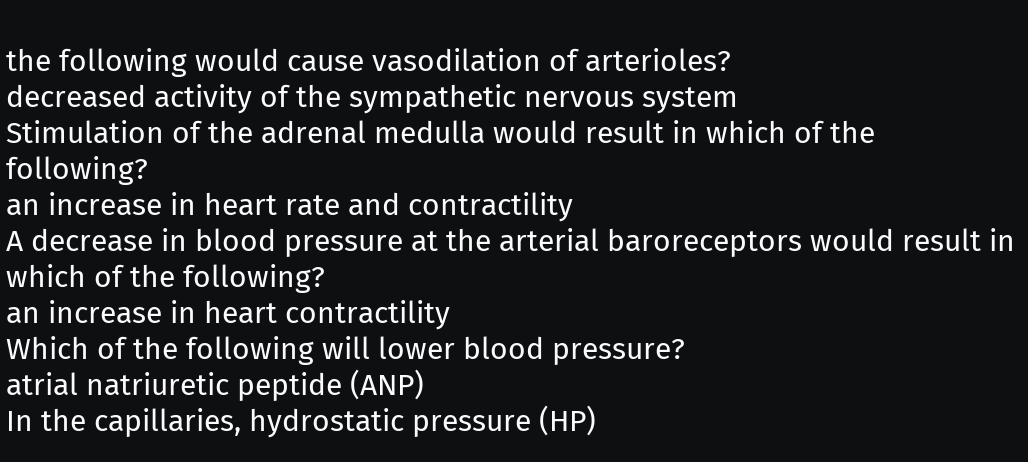the following would cause vasodilation of arterioles?
decreased activity of the sympathetic nervous system
Stimulation of the adrenal medulla would result in which of the following?
an increase in heart rate and contractility
A decrease in blood pressure at the arterial baroreceptors would result in which of the following?
an increase in heart contractility
Which of the following will lower blood pressure?
atrial natriuretic peptide (ANP)
In the capillaries, hydrostatic pressure (HP)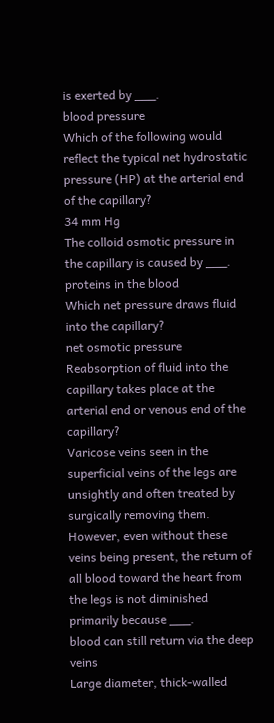is exerted by ___.
blood pressure
Which of the following would reflect the typical net hydrostatic pressure (HP) at the arterial end of the capillary?
34 mm Hg
The colloid osmotic pressure in the capillary is caused by ___.
proteins in the blood
Which net pressure draws fluid into the capillary?
net osmotic pressure
Reabsorption of fluid into the capillary takes place at the arterial end or venous end of the capillary?
Varicose veins seen in the superficial veins of the legs are unsightly and often treated by surgically removing them. However, even without these veins being present, the return of all blood toward the heart from the legs is not diminished primarily because ___.
blood can still return via the deep veins
Large diameter, thick-walled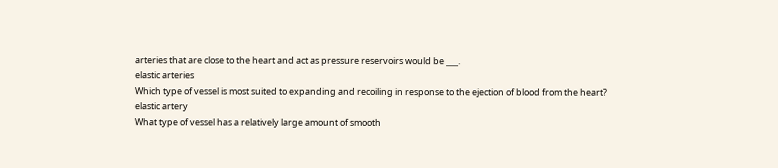arteries that are close to the heart and act as pressure reservoirs would be ___.
elastic arteries
Which type of vessel is most suited to expanding and recoiling in response to the ejection of blood from the heart?
elastic artery
What type of vessel has a relatively large amount of smooth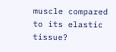muscle compared to its elastic tissue?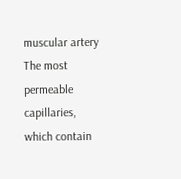muscular artery
The most permeable capillaries, which contain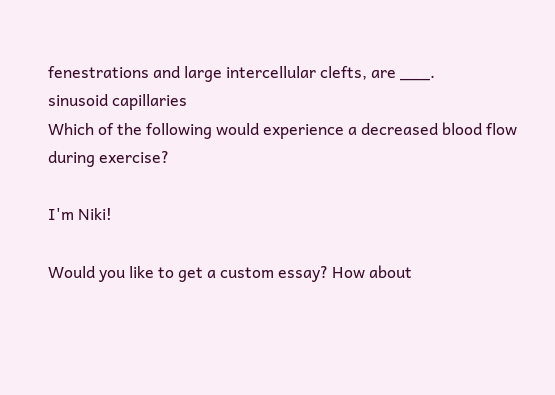fenestrations and large intercellular clefts, are ___.
sinusoid capillaries
Which of the following would experience a decreased blood flow during exercise?

I'm Niki!

Would you like to get a custom essay? How about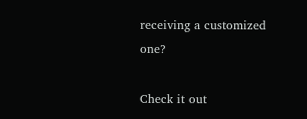receiving a customized one?

Check it out